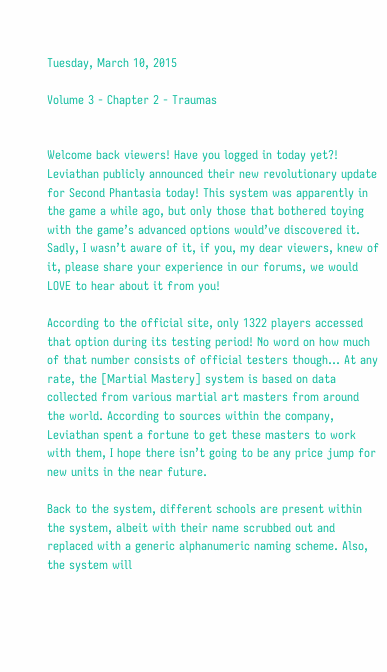Tuesday, March 10, 2015

Volume 3 - Chapter 2 - Traumas


Welcome back viewers! Have you logged in today yet?! Leviathan publicly announced their new revolutionary update for Second Phantasia today! This system was apparently in the game a while ago, but only those that bothered toying with the game’s advanced options would’ve discovered it. Sadly, I wasn’t aware of it, if you, my dear viewers, knew of it, please share your experience in our forums, we would LOVE to hear about it from you!

According to the official site, only 1322 players accessed that option during its testing period! No word on how much of that number consists of official testers though… At any rate, the [Martial Mastery] system is based on data collected from various martial art masters from around the world. According to sources within the company, Leviathan spent a fortune to get these masters to work with them, I hope there isn’t going to be any price jump for new units in the near future.

Back to the system, different schools are present within the system, albeit with their name scrubbed out and replaced with a generic alphanumeric naming scheme. Also, the system will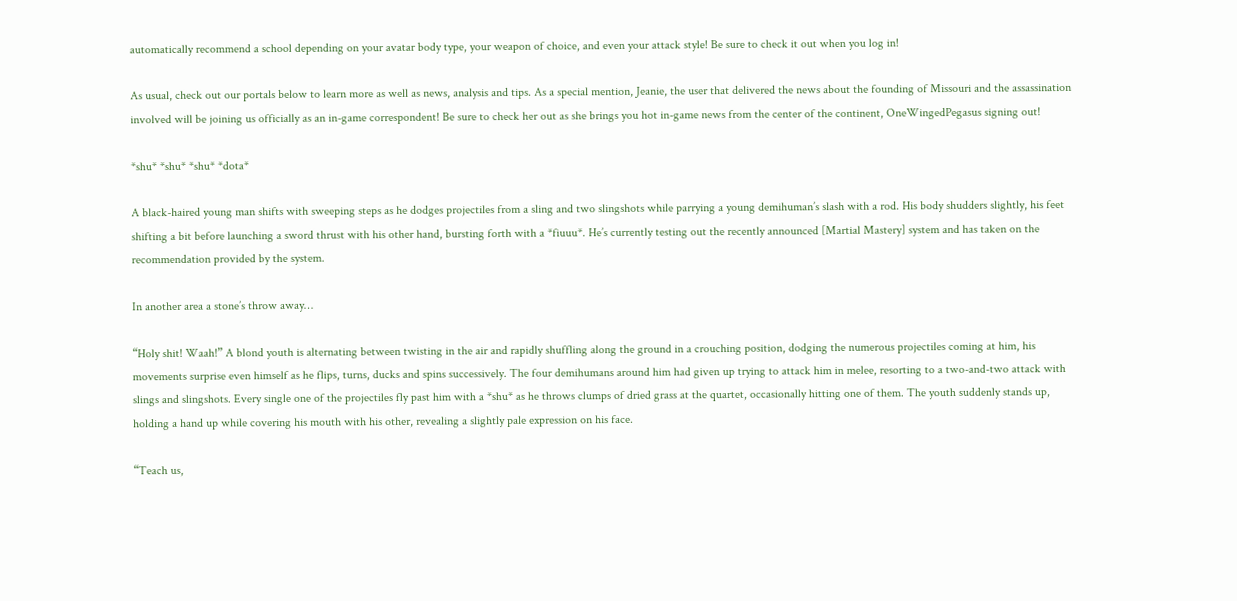automatically recommend a school depending on your avatar body type, your weapon of choice, and even your attack style! Be sure to check it out when you log in!

As usual, check out our portals below to learn more as well as news, analysis and tips. As a special mention, Jeanie, the user that delivered the news about the founding of Missouri and the assassination involved will be joining us officially as an in-game correspondent! Be sure to check her out as she brings you hot in-game news from the center of the continent, OneWingedPegasus signing out!

*shu* *shu* *shu* *dota*

A black-haired young man shifts with sweeping steps as he dodges projectiles from a sling and two slingshots while parrying a young demihuman’s slash with a rod. His body shudders slightly, his feet shifting a bit before launching a sword thrust with his other hand, bursting forth with a *fiuuu*. He’s currently testing out the recently announced [Martial Mastery] system and has taken on the recommendation provided by the system.

In another area a stone’s throw away…

“Holy shit! Waah!” A blond youth is alternating between twisting in the air and rapidly shuffling along the ground in a crouching position, dodging the numerous projectiles coming at him, his movements surprise even himself as he flips, turns, ducks and spins successively. The four demihumans around him had given up trying to attack him in melee, resorting to a two-and-two attack with slings and slingshots. Every single one of the projectiles fly past him with a *shu* as he throws clumps of dried grass at the quartet, occasionally hitting one of them. The youth suddenly stands up, holding a hand up while covering his mouth with his other, revealing a slightly pale expression on his face.

“Teach us,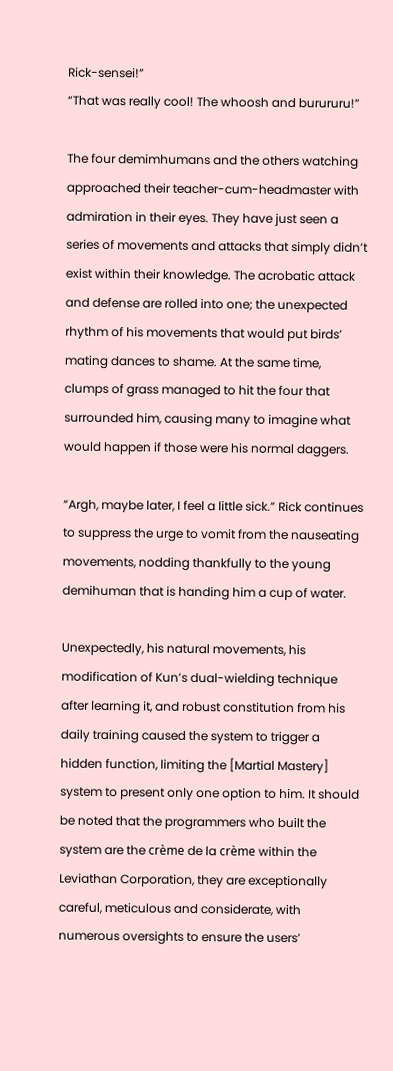Rick-sensei!”
“That was really cool! The whoosh and burururu!”

The four demimhumans and the others watching approached their teacher-cum-headmaster with admiration in their eyes. They have just seen a series of movements and attacks that simply didn’t exist within their knowledge. The acrobatic attack and defense are rolled into one; the unexpected rhythm of his movements that would put birds’ mating dances to shame. At the same time, clumps of grass managed to hit the four that surrounded him, causing many to imagine what would happen if those were his normal daggers.

“Argh, maybe later, I feel a little sick.” Rick continues to suppress the urge to vomit from the nauseating movements, nodding thankfully to the young demihuman that is handing him a cup of water.

Unexpectedly, his natural movements, his modification of Kun’s dual-wielding technique after learning it, and robust constitution from his daily training caused the system to trigger a hidden function, limiting the [Martial Mastery] system to present only one option to him. It should be noted that the programmers who built the system are the crème de la crème within the Leviathan Corporation, they are exceptionally careful, meticulous and considerate, with numerous oversights to ensure the users’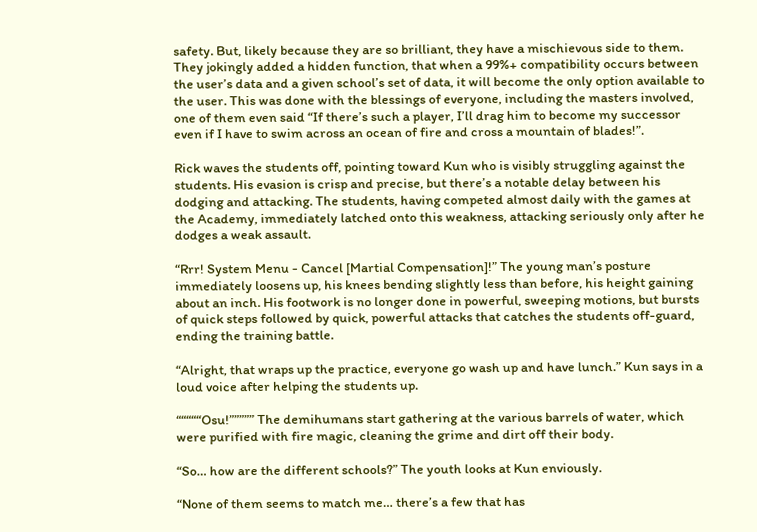safety. But, likely because they are so brilliant, they have a mischievous side to them. They jokingly added a hidden function, that when a 99%+ compatibility occurs between the user’s data and a given school’s set of data, it will become the only option available to the user. This was done with the blessings of everyone, including the masters involved, one of them even said “If there’s such a player, I’ll drag him to become my successor even if I have to swim across an ocean of fire and cross a mountain of blades!”.

Rick waves the students off, pointing toward Kun who is visibly struggling against the students. His evasion is crisp and precise, but there’s a notable delay between his dodging and attacking. The students, having competed almost daily with the games at the Academy, immediately latched onto this weakness, attacking seriously only after he dodges a weak assault.

“Rrr! System Menu - Cancel [Martial Compensation]!” The young man’s posture immediately loosens up, his knees bending slightly less than before, his height gaining about an inch. His footwork is no longer done in powerful, sweeping motions, but bursts of quick steps followed by quick, powerful attacks that catches the students off-guard, ending the training battle.

“Alright, that wraps up the practice, everyone go wash up and have lunch.” Kun says in a loud voice after helping the students up.

“““““Osu!””””” The demihumans start gathering at the various barrels of water, which were purified with fire magic, cleaning the grime and dirt off their body.

“So… how are the different schools?” The youth looks at Kun enviously.

“None of them seems to match me… there’s a few that has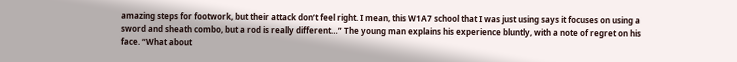amazing steps for footwork, but their attack don’t feel right. I mean, this W1A7 school that I was just using says it focuses on using a sword and sheath combo, but a rod is really different…” The young man explains his experience bluntly, with a note of regret on his face. “What about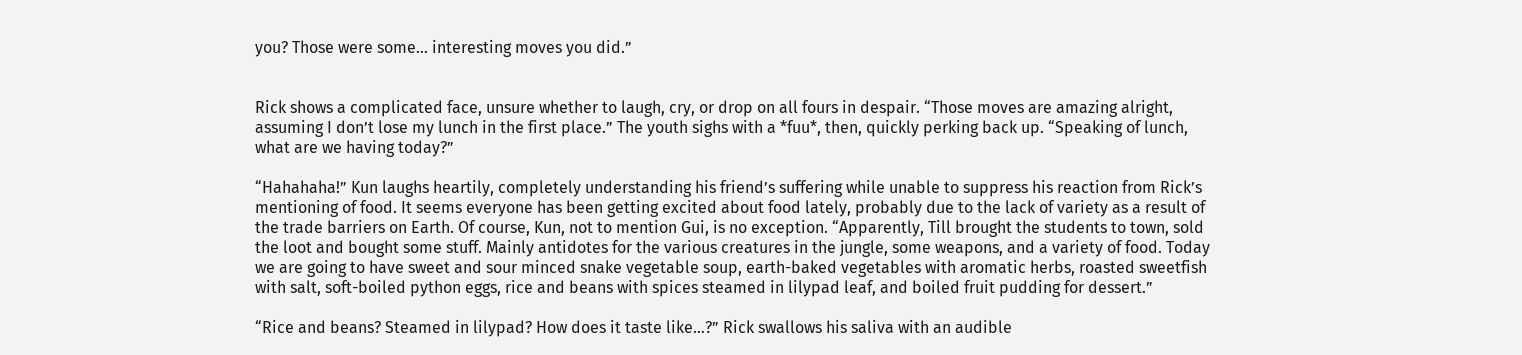you? Those were some… interesting moves you did.”


Rick shows a complicated face, unsure whether to laugh, cry, or drop on all fours in despair. “Those moves are amazing alright, assuming I don’t lose my lunch in the first place.” The youth sighs with a *fuu*, then, quickly perking back up. “Speaking of lunch, what are we having today?”

“Hahahaha!” Kun laughs heartily, completely understanding his friend’s suffering while unable to suppress his reaction from Rick’s mentioning of food. It seems everyone has been getting excited about food lately, probably due to the lack of variety as a result of the trade barriers on Earth. Of course, Kun, not to mention Gui, is no exception. “Apparently, Till brought the students to town, sold the loot and bought some stuff. Mainly antidotes for the various creatures in the jungle, some weapons, and a variety of food. Today we are going to have sweet and sour minced snake vegetable soup, earth-baked vegetables with aromatic herbs, roasted sweetfish with salt, soft-boiled python eggs, rice and beans with spices steamed in lilypad leaf, and boiled fruit pudding for dessert.”

“Rice and beans? Steamed in lilypad? How does it taste like…?” Rick swallows his saliva with an audible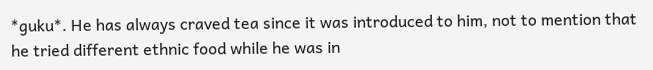*guku*. He has always craved tea since it was introduced to him, not to mention that he tried different ethnic food while he was in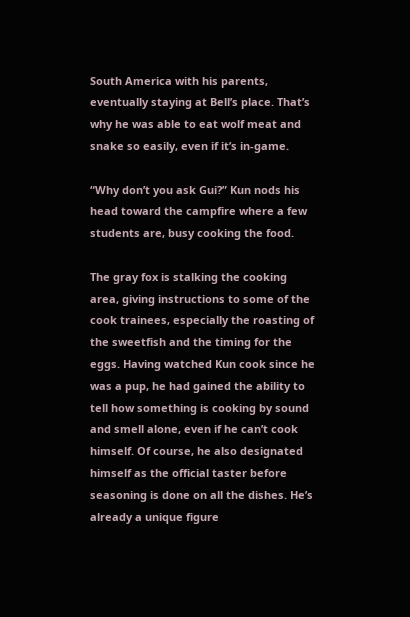South America with his parents, eventually staying at Bell’s place. That’s why he was able to eat wolf meat and snake so easily, even if it’s in-game.

“Why don’t you ask Gui?” Kun nods his head toward the campfire where a few students are, busy cooking the food.

The gray fox is stalking the cooking area, giving instructions to some of the cook trainees, especially the roasting of the sweetfish and the timing for the eggs. Having watched Kun cook since he was a pup, he had gained the ability to tell how something is cooking by sound and smell alone, even if he can’t cook himself. Of course, he also designated himself as the official taster before seasoning is done on all the dishes. He’s already a unique figure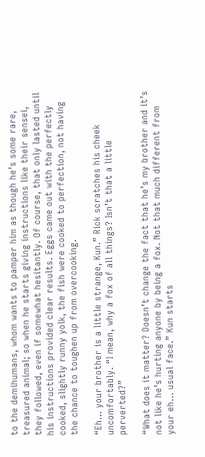to the demihumans, whom wants to pamper him as though he’s some rare, treasured animal; so when he starts giving instructions like their sensei, they followed, even if somewhat hesitantly. Of course, that only lasted until his instructions provided clear results. Eggs came out with the perfectly cooked, slightly runny yolk, the fish were cooked to perfection, not having the chance to toughen up from overcooking.

“Eh… your brother is a little strange, Kun.” Rick scratches his cheek uncomfortably. “I mean, why a fox of all things? Isn’t that a little perverted?”

“What does it matter? Doesn’t change the fact that he’s my brother and it’s not like he’s hurting anyone by being a fox. Not that much different from your eh… usual face.” Kun starts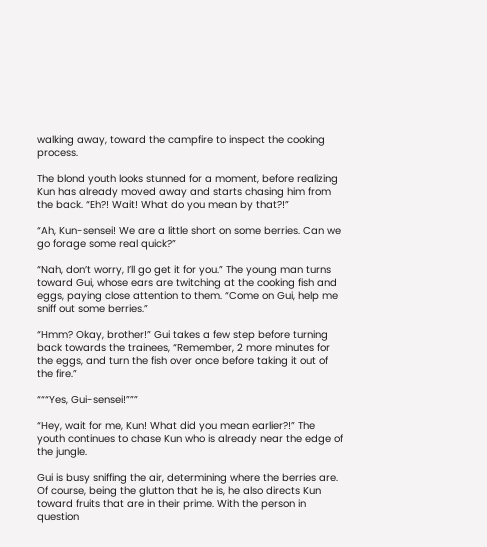walking away, toward the campfire to inspect the cooking process.

The blond youth looks stunned for a moment, before realizing Kun has already moved away and starts chasing him from the back. “Eh?! Wait! What do you mean by that?!”

“Ah, Kun-sensei! We are a little short on some berries. Can we go forage some real quick?”

“Nah, don’t worry, I’ll go get it for you.” The young man turns toward Gui, whose ears are twitching at the cooking fish and eggs, paying close attention to them. “Come on Gui, help me sniff out some berries.”

“Hmm? Okay, brother!” Gui takes a few step before turning back towards the trainees, “Remember, 2 more minutes for the eggs, and turn the fish over once before taking it out of the fire.”

“““Yes, Gui-sensei!”””

“Hey, wait for me, Kun! What did you mean earlier?!” The youth continues to chase Kun who is already near the edge of the jungle.

Gui is busy sniffing the air, determining where the berries are. Of course, being the glutton that he is, he also directs Kun toward fruits that are in their prime. With the person in question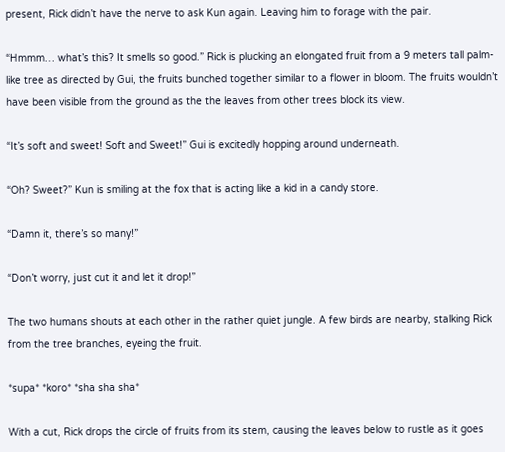present, Rick didn’t have the nerve to ask Kun again. Leaving him to forage with the pair.

“Hmmm… what’s this? It smells so good.” Rick is plucking an elongated fruit from a 9 meters tall palm-like tree as directed by Gui, the fruits bunched together similar to a flower in bloom. The fruits wouldn’t have been visible from the ground as the the leaves from other trees block its view.

“It’s soft and sweet! Soft and Sweet!” Gui is excitedly hopping around underneath.

“Oh? Sweet?” Kun is smiling at the fox that is acting like a kid in a candy store.

“Damn it, there’s so many!”

“Don’t worry, just cut it and let it drop!”

The two humans shouts at each other in the rather quiet jungle. A few birds are nearby, stalking Rick from the tree branches, eyeing the fruit.

*supa* *koro* *sha sha sha*

With a cut, Rick drops the circle of fruits from its stem, causing the leaves below to rustle as it goes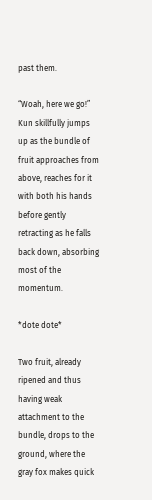past them.

“Woah, here we go!” Kun skillfully jumps up as the bundle of fruit approaches from above, reaches for it with both his hands before gently retracting as he falls back down, absorbing most of the momentum.

*dote dote*

Two fruit, already ripened and thus having weak attachment to the bundle, drops to the ground, where the gray fox makes quick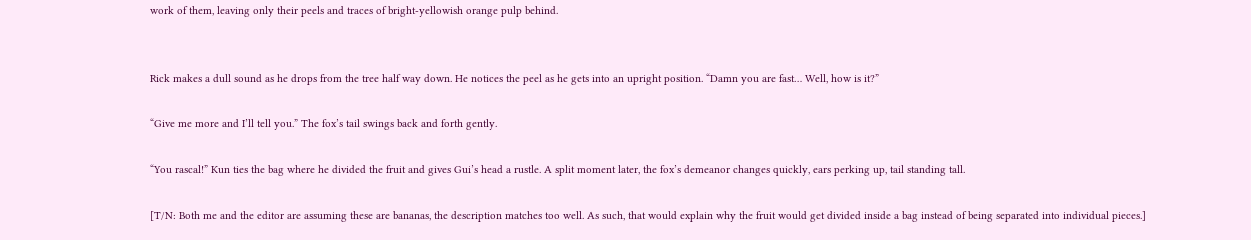work of them, leaving only their peels and traces of bright-yellowish orange pulp behind.


Rick makes a dull sound as he drops from the tree half way down. He notices the peel as he gets into an upright position. “Damn you are fast… Well, how is it?”

“Give me more and I’ll tell you.” The fox’s tail swings back and forth gently.

“You rascal!” Kun ties the bag where he divided the fruit and gives Gui’s head a rustle. A split moment later, the fox’s demeanor changes quickly, ears perking up, tail standing tall.

[T/N: Both me and the editor are assuming these are bananas, the description matches too well. As such, that would explain why the fruit would get divided inside a bag instead of being separated into individual pieces.]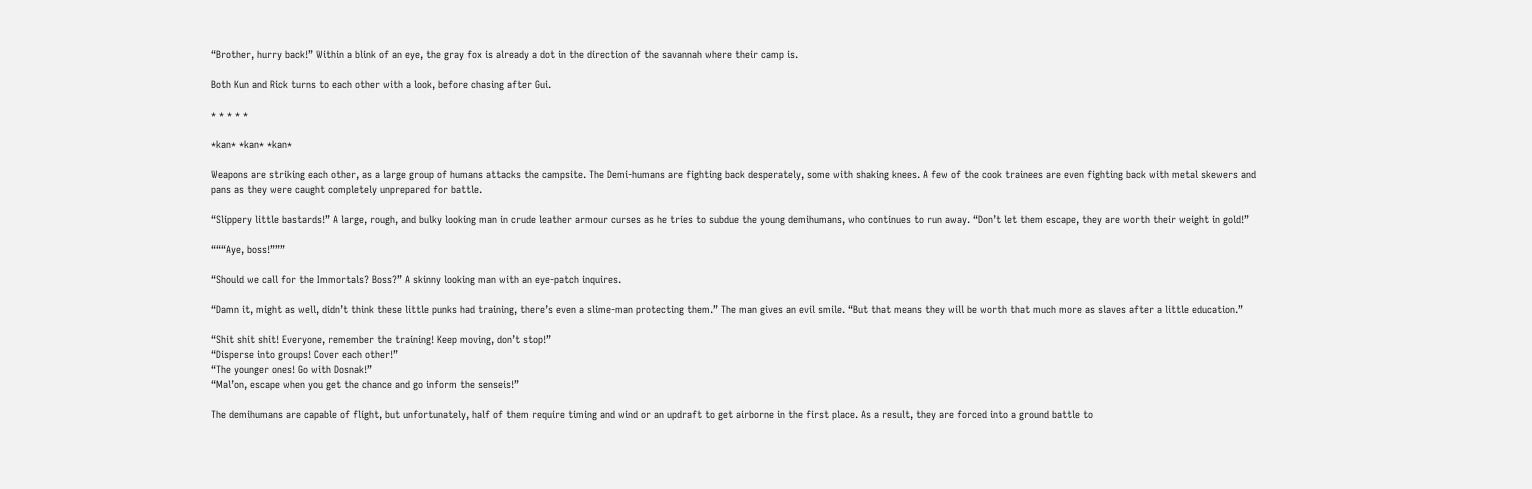“Brother, hurry back!” Within a blink of an eye, the gray fox is already a dot in the direction of the savannah where their camp is.

Both Kun and Rick turns to each other with a look, before chasing after Gui.

* * * * *

*kan* *kan* *kan*

Weapons are striking each other, as a large group of humans attacks the campsite. The Demi-humans are fighting back desperately, some with shaking knees. A few of the cook trainees are even fighting back with metal skewers and pans as they were caught completely unprepared for battle.

“Slippery little bastards!” A large, rough, and bulky looking man in crude leather armour curses as he tries to subdue the young demihumans, who continues to run away. “Don’t let them escape, they are worth their weight in gold!”

“““Aye, boss!”””

“Should we call for the Immortals? Boss?” A skinny looking man with an eye-patch inquires.

“Damn it, might as well, didn’t think these little punks had training, there’s even a slime-man protecting them.” The man gives an evil smile. “But that means they will be worth that much more as slaves after a little education.”

“Shit shit shit! Everyone, remember the training! Keep moving, don’t stop!”
“Disperse into groups! Cover each other!”
“The younger ones! Go with Dosnak!”
“Mal’on, escape when you get the chance and go inform the senseis!”

The demihumans are capable of flight, but unfortunately, half of them require timing and wind or an updraft to get airborne in the first place. As a result, they are forced into a ground battle to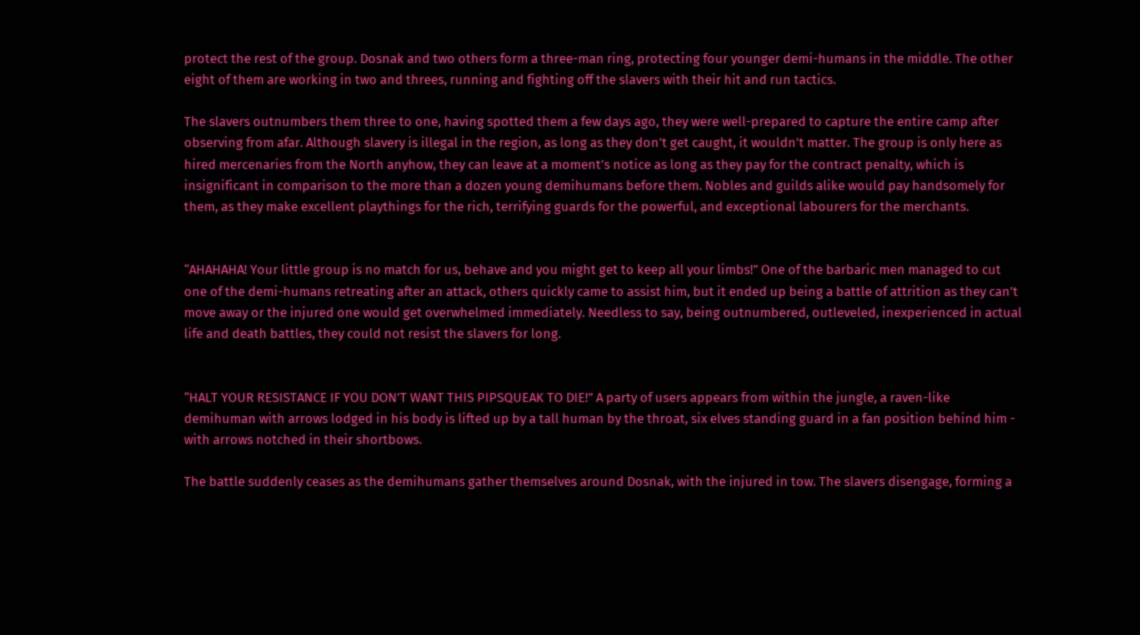protect the rest of the group. Dosnak and two others form a three-man ring, protecting four younger demi-humans in the middle. The other eight of them are working in two and threes, running and fighting off the slavers with their hit and run tactics.

The slavers outnumbers them three to one, having spotted them a few days ago, they were well-prepared to capture the entire camp after observing from afar. Although slavery is illegal in the region, as long as they don’t get caught, it wouldn’t matter. The group is only here as hired mercenaries from the North anyhow, they can leave at a moment’s notice as long as they pay for the contract penalty, which is insignificant in comparison to the more than a dozen young demihumans before them. Nobles and guilds alike would pay handsomely for them, as they make excellent playthings for the rich, terrifying guards for the powerful, and exceptional labourers for the merchants.


“AHAHAHA! Your little group is no match for us, behave and you might get to keep all your limbs!” One of the barbaric men managed to cut one of the demi-humans retreating after an attack, others quickly came to assist him, but it ended up being a battle of attrition as they can’t move away or the injured one would get overwhelmed immediately. Needless to say, being outnumbered, outleveled, inexperienced in actual life and death battles, they could not resist the slavers for long.


“HALT YOUR RESISTANCE IF YOU DON’T WANT THIS PIPSQUEAK TO DIE!” A party of users appears from within the jungle, a raven-like demihuman with arrows lodged in his body is lifted up by a tall human by the throat, six elves standing guard in a fan position behind him - with arrows notched in their shortbows.

The battle suddenly ceases as the demihumans gather themselves around Dosnak, with the injured in tow. The slavers disengage, forming a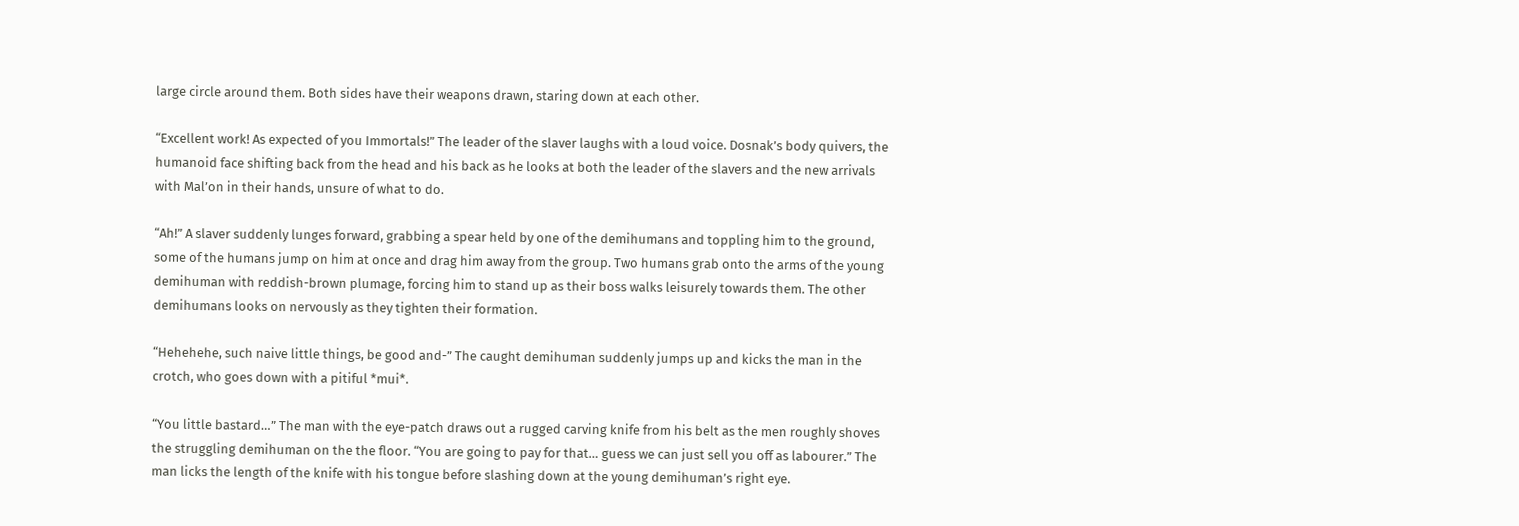large circle around them. Both sides have their weapons drawn, staring down at each other.

“Excellent work! As expected of you Immortals!” The leader of the slaver laughs with a loud voice. Dosnak’s body quivers, the humanoid face shifting back from the head and his back as he looks at both the leader of the slavers and the new arrivals with Mal’on in their hands, unsure of what to do.

“Ah!” A slaver suddenly lunges forward, grabbing a spear held by one of the demihumans and toppling him to the ground, some of the humans jump on him at once and drag him away from the group. Two humans grab onto the arms of the young demihuman with reddish-brown plumage, forcing him to stand up as their boss walks leisurely towards them. The other demihumans looks on nervously as they tighten their formation.

“Hehehehe, such naive little things, be good and-” The caught demihuman suddenly jumps up and kicks the man in the crotch, who goes down with a pitiful *mui*.

“You little bastard…” The man with the eye-patch draws out a rugged carving knife from his belt as the men roughly shoves the struggling demihuman on the the floor. “You are going to pay for that… guess we can just sell you off as labourer.” The man licks the length of the knife with his tongue before slashing down at the young demihuman’s right eye.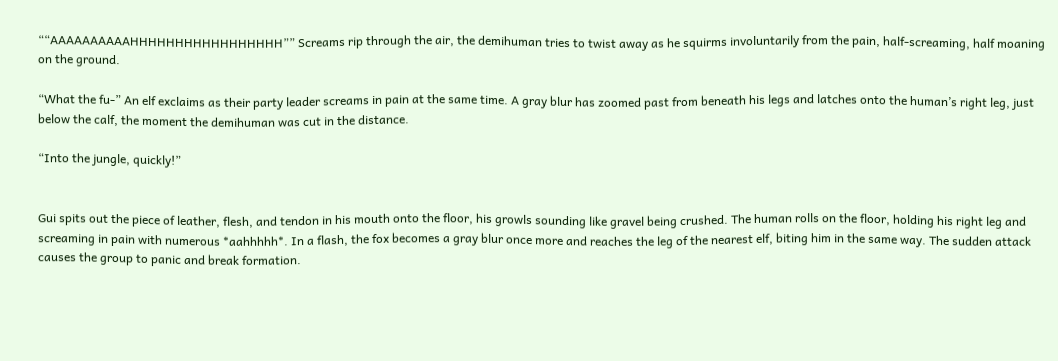““AAAAAAAAAAHHHHHHHHHHHHHHHHH”” Screams rip through the air, the demihuman tries to twist away as he squirms involuntarily from the pain, half-screaming, half moaning on the ground.

“What the fu-” An elf exclaims as their party leader screams in pain at the same time. A gray blur has zoomed past from beneath his legs and latches onto the human’s right leg, just below the calf, the moment the demihuman was cut in the distance.

“Into the jungle, quickly!”


Gui spits out the piece of leather, flesh, and tendon in his mouth onto the floor, his growls sounding like gravel being crushed. The human rolls on the floor, holding his right leg and screaming in pain with numerous *aahhhhh*. In a flash, the fox becomes a gray blur once more and reaches the leg of the nearest elf, biting him in the same way. The sudden attack causes the group to panic and break formation.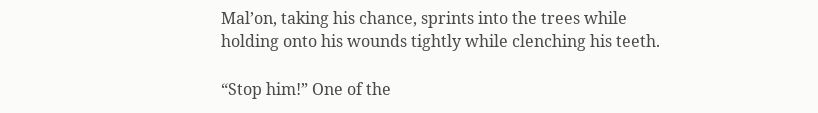Mal’on, taking his chance, sprints into the trees while holding onto his wounds tightly while clenching his teeth.

“Stop him!” One of the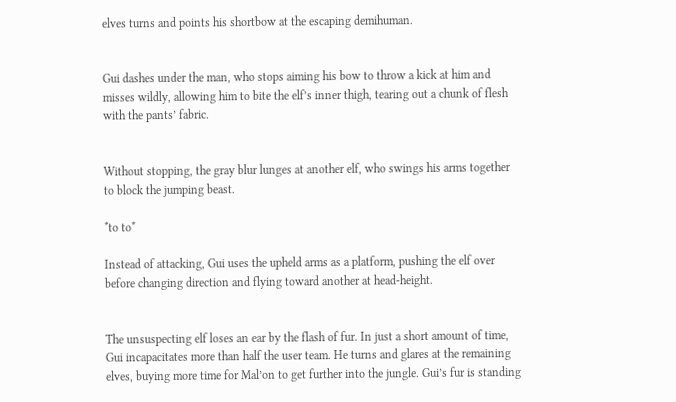elves turns and points his shortbow at the escaping demihuman.


Gui dashes under the man, who stops aiming his bow to throw a kick at him and misses wildly, allowing him to bite the elf’s inner thigh, tearing out a chunk of flesh with the pants’ fabric.


Without stopping, the gray blur lunges at another elf, who swings his arms together to block the jumping beast.

*to to*

Instead of attacking, Gui uses the upheld arms as a platform, pushing the elf over before changing direction and flying toward another at head-height.


The unsuspecting elf loses an ear by the flash of fur. In just a short amount of time, Gui incapacitates more than half the user team. He turns and glares at the remaining elves, buying more time for Mal’on to get further into the jungle. Gui’s fur is standing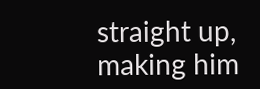straight up, making him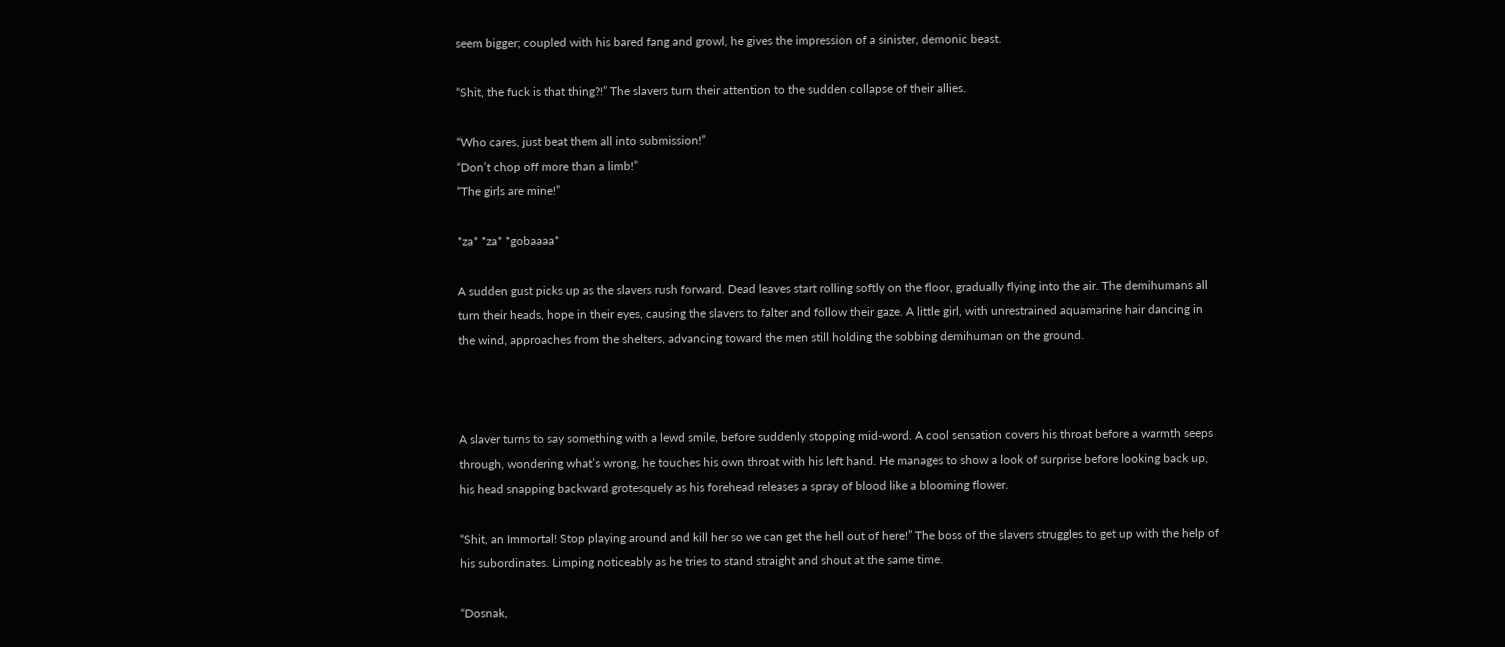seem bigger; coupled with his bared fang and growl, he gives the impression of a sinister, demonic beast.

“Shit, the fuck is that thing?!” The slavers turn their attention to the sudden collapse of their allies.

“Who cares, just beat them all into submission!”
“Don’t chop off more than a limb!”
“The girls are mine!”

*za* *za* *gobaaaa*

A sudden gust picks up as the slavers rush forward. Dead leaves start rolling softly on the floor, gradually flying into the air. The demihumans all turn their heads, hope in their eyes, causing the slavers to falter and follow their gaze. A little girl, with unrestrained aquamarine hair dancing in the wind, approaches from the shelters, advancing toward the men still holding the sobbing demihuman on the ground.



A slaver turns to say something with a lewd smile, before suddenly stopping mid-word. A cool sensation covers his throat before a warmth seeps through, wondering what’s wrong, he touches his own throat with his left hand. He manages to show a look of surprise before looking back up, his head snapping backward grotesquely as his forehead releases a spray of blood like a blooming flower.

“Shit, an Immortal! Stop playing around and kill her so we can get the hell out of here!” The boss of the slavers struggles to get up with the help of his subordinates. Limping noticeably as he tries to stand straight and shout at the same time.

“Dosnak,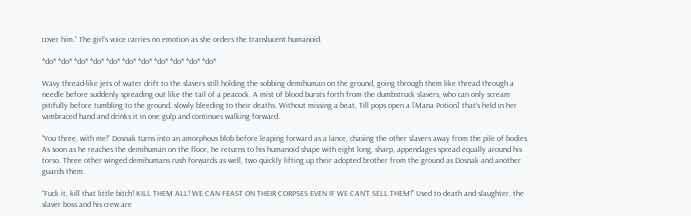cover him.” The girl’s voice carries no emotion as she orders the translucent humanoid.

*do* *do* *do* *do* *do* *do* *do* *do* *do* *do* *do*

Wavy thread-like jets of water drift to the slavers still holding the sobbing demihuman on the ground, going through them like thread through a needle before suddenly spreading out like the tail of a peacock. A mist of blood bursts forth from the dumbstruck slavers, who can only scream pitifully before tumbling to the ground, slowly bleeding to their deaths. Without missing a beat, Till pops open a [Mana Potion] that’s held in her vambraced hand and drinks it in one gulp and continues walking forward.

“You three, with me!” Dosnak turns into an amorphous blob before leaping forward as a lance, chasing the other slavers away from the pile of bodies. As soon as he reaches the demihuman on the floor, he returns to his humanoid shape with eight long, sharp, appendages spread equally around his torso. Three other winged demihumans rush forwards as well, two quickly lifting up their adopted brother from the ground as Dosnak and another guards them.

“Fuck it, kill that little bitch! KILL THEM ALL! WE CAN FEAST ON THEIR CORPSES EVEN IF WE CAN’T SELL THEM!” Used to death and slaughter, the slaver boss and his crew are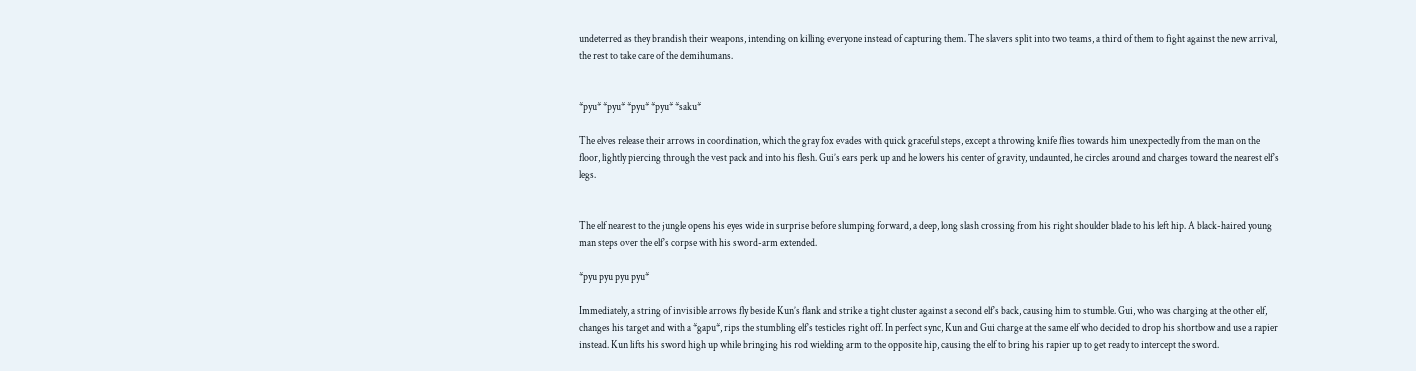undeterred as they brandish their weapons, intending on killing everyone instead of capturing them. The slavers split into two teams, a third of them to fight against the new arrival, the rest to take care of the demihumans.


*pyu* *pyu* *pyu* *pyu* *saku*

The elves release their arrows in coordination, which the gray fox evades with quick graceful steps, except a throwing knife flies towards him unexpectedly from the man on the floor, lightly piercing through the vest pack and into his flesh. Gui’s ears perk up and he lowers his center of gravity, undaunted, he circles around and charges toward the nearest elf’s legs.


The elf nearest to the jungle opens his eyes wide in surprise before slumping forward, a deep, long slash crossing from his right shoulder blade to his left hip. A black-haired young man steps over the elf’s corpse with his sword-arm extended.

*pyu pyu pyu pyu*

Immediately, a string of invisible arrows fly beside Kun’s flank and strike a tight cluster against a second elf’s back, causing him to stumble. Gui, who was charging at the other elf, changes his target and with a *gapu*, rips the stumbling elf’s testicles right off. In perfect sync, Kun and Gui charge at the same elf who decided to drop his shortbow and use a rapier instead. Kun lifts his sword high up while bringing his rod wielding arm to the opposite hip, causing the elf to bring his rapier up to get ready to intercept the sword.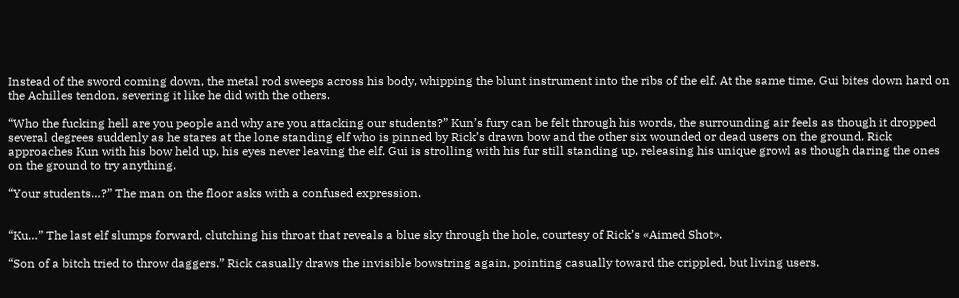Instead of the sword coming down, the metal rod sweeps across his body, whipping the blunt instrument into the ribs of the elf. At the same time, Gui bites down hard on the Achilles tendon, severing it like he did with the others.

“Who the fucking hell are you people and why are you attacking our students?” Kun’s fury can be felt through his words, the surrounding air feels as though it dropped several degrees suddenly as he stares at the lone standing elf who is pinned by Rick’s drawn bow and the other six wounded or dead users on the ground. Rick approaches Kun with his bow held up, his eyes never leaving the elf. Gui is strolling with his fur still standing up, releasing his unique growl as though daring the ones on the ground to try anything.

“Your students…?” The man on the floor asks with a confused expression.


“Ku…” The last elf slumps forward, clutching his throat that reveals a blue sky through the hole, courtesy of Rick’s «Aimed Shot».

“Son of a bitch tried to throw daggers.” Rick casually draws the invisible bowstring again, pointing casually toward the crippled, but living users.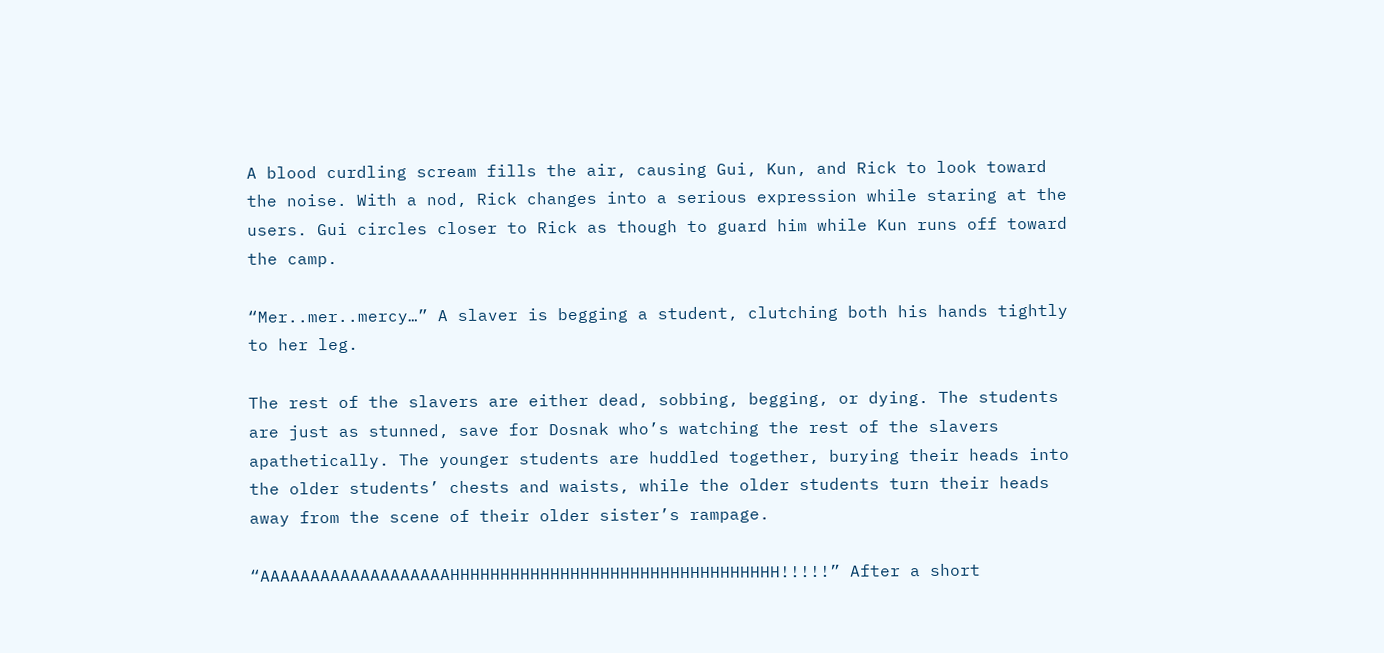A blood curdling scream fills the air, causing Gui, Kun, and Rick to look toward the noise. With a nod, Rick changes into a serious expression while staring at the users. Gui circles closer to Rick as though to guard him while Kun runs off toward the camp.

“Mer..mer..mercy…” A slaver is begging a student, clutching both his hands tightly to her leg.

The rest of the slavers are either dead, sobbing, begging, or dying. The students are just as stunned, save for Dosnak who’s watching the rest of the slavers apathetically. The younger students are huddled together, burying their heads into the older students’ chests and waists, while the older students turn their heads away from the scene of their older sister’s rampage.

“AAAAAAAAAAAAAAAAAAAHHHHHHHHHHHHHHHHHHHHHHHHHHHHHHHHH!!!!!” After a short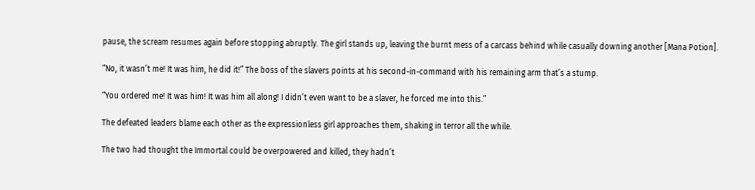pause, the scream resumes again before stopping abruptly. The girl stands up, leaving the burnt mess of a carcass behind while casually downing another [Mana Potion].

“No, it wasn’t me! It was him, he did it!” The boss of the slavers points at his second-in-command with his remaining arm that’s a stump.

“You ordered me! It was him! It was him all along! I didn’t even want to be a slaver, he forced me into this.”

The defeated leaders blame each other as the expressionless girl approaches them, shaking in terror all the while.

The two had thought the Immortal could be overpowered and killed, they hadn’t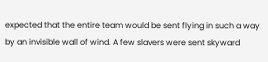expected that the entire team would be sent flying in such a way by an invisible wall of wind. A few slavers were sent skyward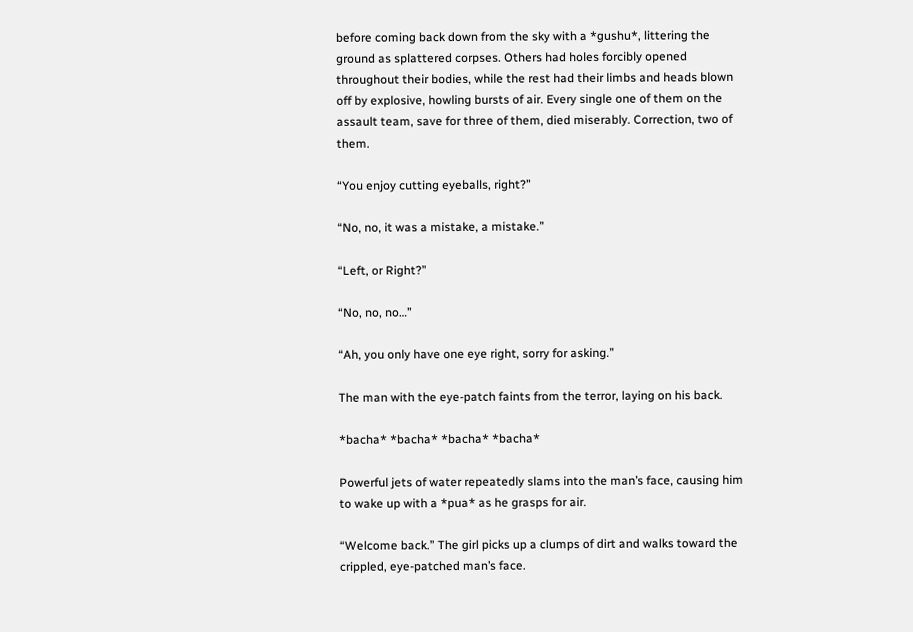before coming back down from the sky with a *gushu*, littering the ground as splattered corpses. Others had holes forcibly opened throughout their bodies, while the rest had their limbs and heads blown off by explosive, howling bursts of air. Every single one of them on the assault team, save for three of them, died miserably. Correction, two of them.

“You enjoy cutting eyeballs, right?”

“No, no, it was a mistake, a mistake.”

“Left, or Right?”

“No, no, no…”

“Ah, you only have one eye right, sorry for asking.”

The man with the eye-patch faints from the terror, laying on his back.

*bacha* *bacha* *bacha* *bacha*

Powerful jets of water repeatedly slams into the man’s face, causing him to wake up with a *pua* as he grasps for air.

“Welcome back.” The girl picks up a clumps of dirt and walks toward the crippled, eye-patched man’s face.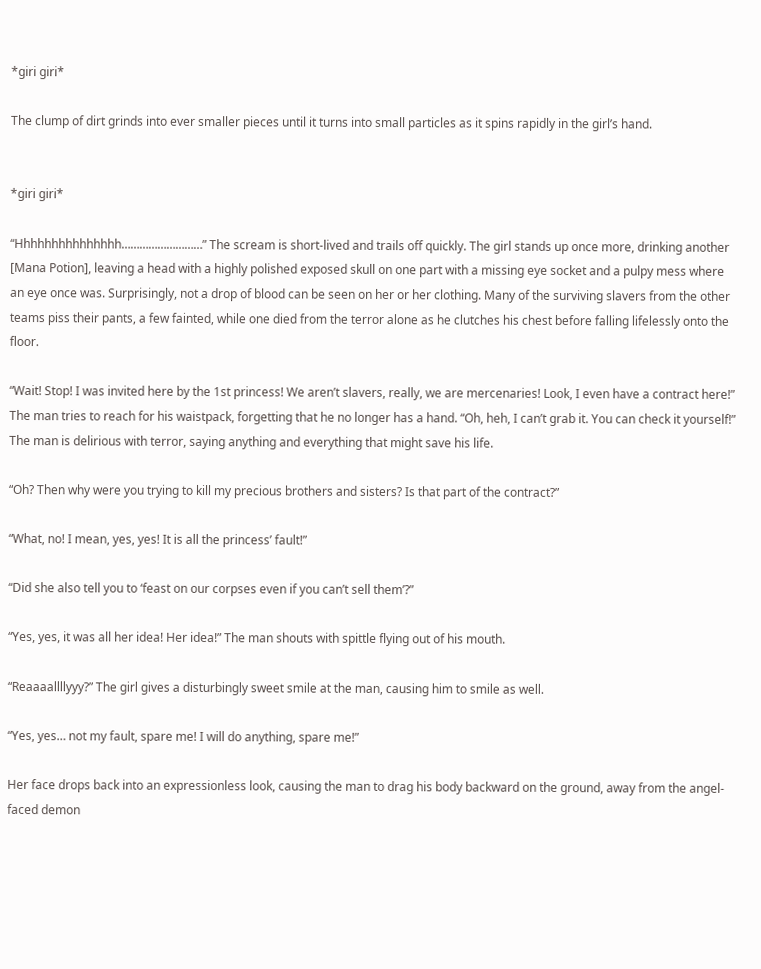*giri giri*

The clump of dirt grinds into ever smaller pieces until it turns into small particles as it spins rapidly in the girl’s hand.


*giri giri*

“Hhhhhhhhhhhhhhh………………………” The scream is short-lived and trails off quickly. The girl stands up once more, drinking another [Mana Potion], leaving a head with a highly polished exposed skull on one part with a missing eye socket and a pulpy mess where an eye once was. Surprisingly, not a drop of blood can be seen on her or her clothing. Many of the surviving slavers from the other teams piss their pants, a few fainted, while one died from the terror alone as he clutches his chest before falling lifelessly onto the floor.

“Wait! Stop! I was invited here by the 1st princess! We aren’t slavers, really, we are mercenaries! Look, I even have a contract here!” The man tries to reach for his waistpack, forgetting that he no longer has a hand. “Oh, heh, I can’t grab it. You can check it yourself!” The man is delirious with terror, saying anything and everything that might save his life.

“Oh? Then why were you trying to kill my precious brothers and sisters? Is that part of the contract?”

“What, no! I mean, yes, yes! It is all the princess’ fault!”

“Did she also tell you to ‘feast on our corpses even if you can’t sell them’?”

“Yes, yes, it was all her idea! Her idea!” The man shouts with spittle flying out of his mouth.

“Reaaaallllyyy?” The girl gives a disturbingly sweet smile at the man, causing him to smile as well.

“Yes, yes… not my fault, spare me! I will do anything, spare me!”

Her face drops back into an expressionless look, causing the man to drag his body backward on the ground, away from the angel-faced demon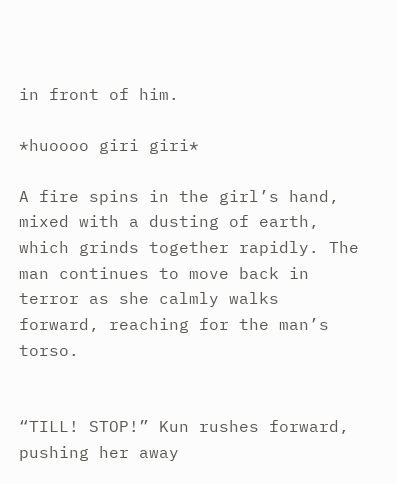in front of him.

*huoooo giri giri*

A fire spins in the girl’s hand, mixed with a dusting of earth, which grinds together rapidly. The man continues to move back in terror as she calmly walks forward, reaching for the man’s torso.


“TILL! STOP!” Kun rushes forward, pushing her away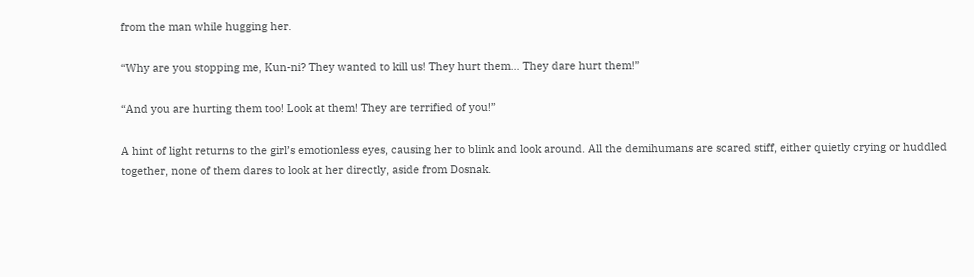from the man while hugging her.

“Why are you stopping me, Kun-ni? They wanted to kill us! They hurt them… They dare hurt them!”

“And you are hurting them too! Look at them! They are terrified of you!”

A hint of light returns to the girl’s emotionless eyes, causing her to blink and look around. All the demihumans are scared stiff, either quietly crying or huddled together, none of them dares to look at her directly, aside from Dosnak.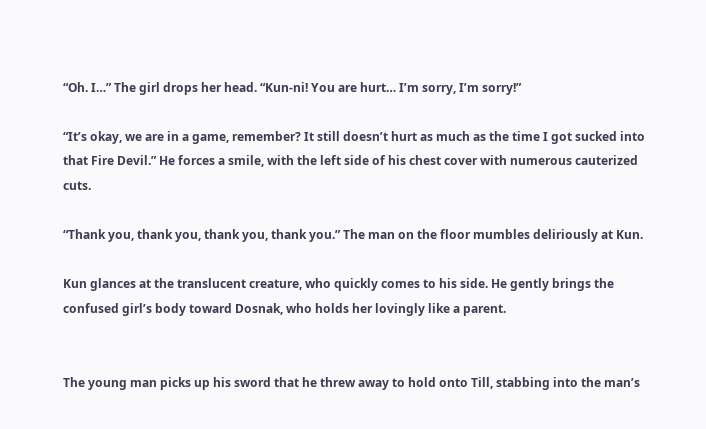“Oh. I…” The girl drops her head. “Kun-ni! You are hurt… I’m sorry, I’m sorry!”

“It’s okay, we are in a game, remember? It still doesn’t hurt as much as the time I got sucked into that Fire Devil.” He forces a smile, with the left side of his chest cover with numerous cauterized cuts.

“Thank you, thank you, thank you, thank you.” The man on the floor mumbles deliriously at Kun.

Kun glances at the translucent creature, who quickly comes to his side. He gently brings the confused girl’s body toward Dosnak, who holds her lovingly like a parent.


The young man picks up his sword that he threw away to hold onto Till, stabbing into the man’s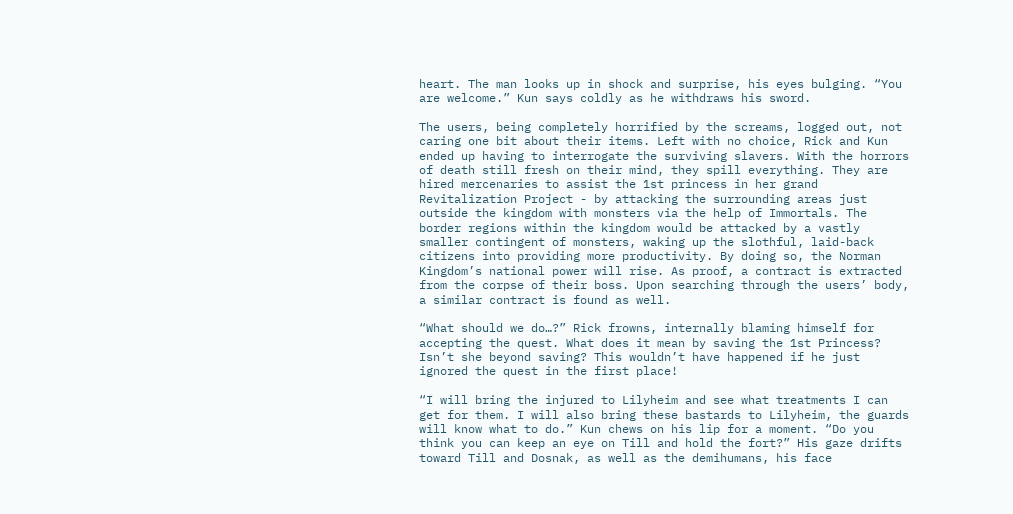heart. The man looks up in shock and surprise, his eyes bulging. “You are welcome.” Kun says coldly as he withdraws his sword.

The users, being completely horrified by the screams, logged out, not caring one bit about their items. Left with no choice, Rick and Kun ended up having to interrogate the surviving slavers. With the horrors of death still fresh on their mind, they spill everything. They are hired mercenaries to assist the 1st princess in her grand Revitalization Project - by attacking the surrounding areas just outside the kingdom with monsters via the help of Immortals. The border regions within the kingdom would be attacked by a vastly smaller contingent of monsters, waking up the slothful, laid-back citizens into providing more productivity. By doing so, the Norman Kingdom’s national power will rise. As proof, a contract is extracted from the corpse of their boss. Upon searching through the users’ body, a similar contract is found as well.

“What should we do…?” Rick frowns, internally blaming himself for accepting the quest. What does it mean by saving the 1st Princess? Isn’t she beyond saving? This wouldn’t have happened if he just ignored the quest in the first place!

“I will bring the injured to Lilyheim and see what treatments I can get for them. I will also bring these bastards to Lilyheim, the guards will know what to do.” Kun chews on his lip for a moment. “Do you think you can keep an eye on Till and hold the fort?” His gaze drifts toward Till and Dosnak, as well as the demihumans, his face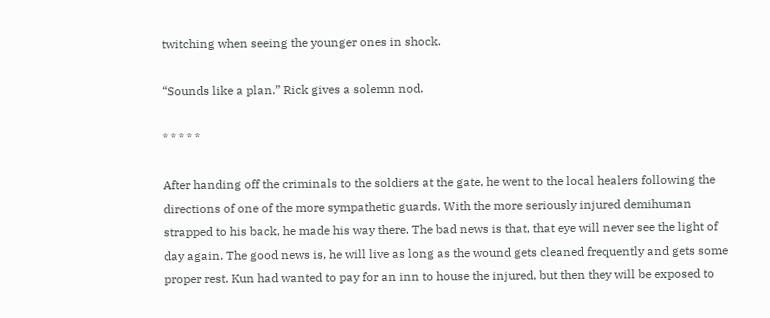twitching when seeing the younger ones in shock.

“Sounds like a plan.” Rick gives a solemn nod.

* * * * *

After handing off the criminals to the soldiers at the gate, he went to the local healers following the directions of one of the more sympathetic guards. With the more seriously injured demihuman strapped to his back, he made his way there. The bad news is that, that eye will never see the light of day again. The good news is, he will live as long as the wound gets cleaned frequently and gets some proper rest. Kun had wanted to pay for an inn to house the injured, but then they will be exposed to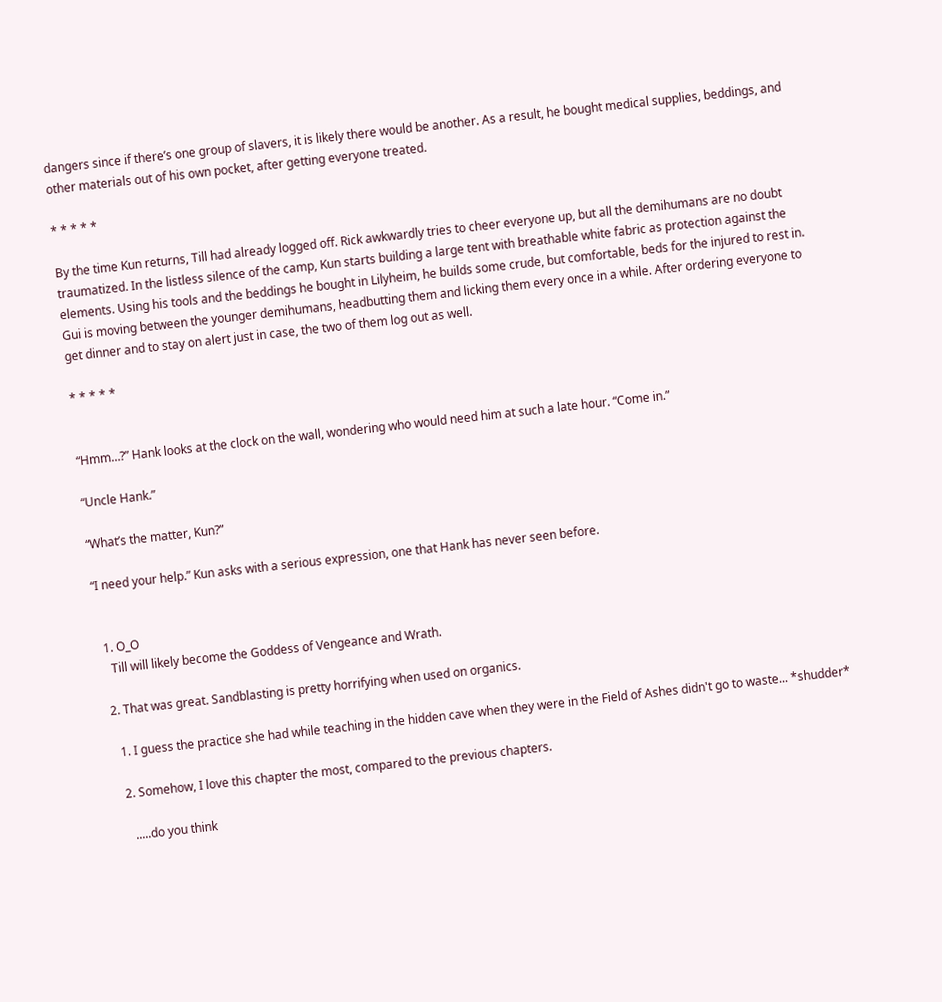dangers since if there’s one group of slavers, it is likely there would be another. As a result, he bought medical supplies, beddings, and other materials out of his own pocket, after getting everyone treated.

* * * * *

By the time Kun returns, Till had already logged off. Rick awkwardly tries to cheer everyone up, but all the demihumans are no doubt traumatized. In the listless silence of the camp, Kun starts building a large tent with breathable white fabric as protection against the elements. Using his tools and the beddings he bought in Lilyheim, he builds some crude, but comfortable, beds for the injured to rest in. Gui is moving between the younger demihumans, headbutting them and licking them every once in a while. After ordering everyone to get dinner and to stay on alert just in case, the two of them log out as well.

* * * * *


“Hmm…?” Hank looks at the clock on the wall, wondering who would need him at such a late hour. “Come in.”

“Uncle Hank.”

“What’s the matter, Kun?”

“I need your help.” Kun asks with a serious expression, one that Hank has never seen before.


  1. O_O
    Till will likely become the Goddess of Vengeance and Wrath.

  2. That was great. Sandblasting is pretty horrifying when used on organics.

    1. I guess the practice she had while teaching in the hidden cave when they were in the Field of Ashes didn't go to waste... *shudder*

    2. Somehow, I love this chapter the most, compared to the previous chapters.

      .....do you think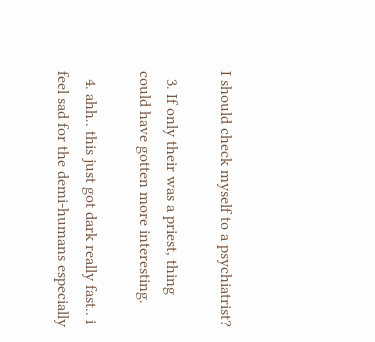I should check myself to a psychiatrist?

  3. If only their was a priest, thing could have gotten more interesting.

  4. ahh.. this just got dark really fast.. i feel sad for the demi-humans especially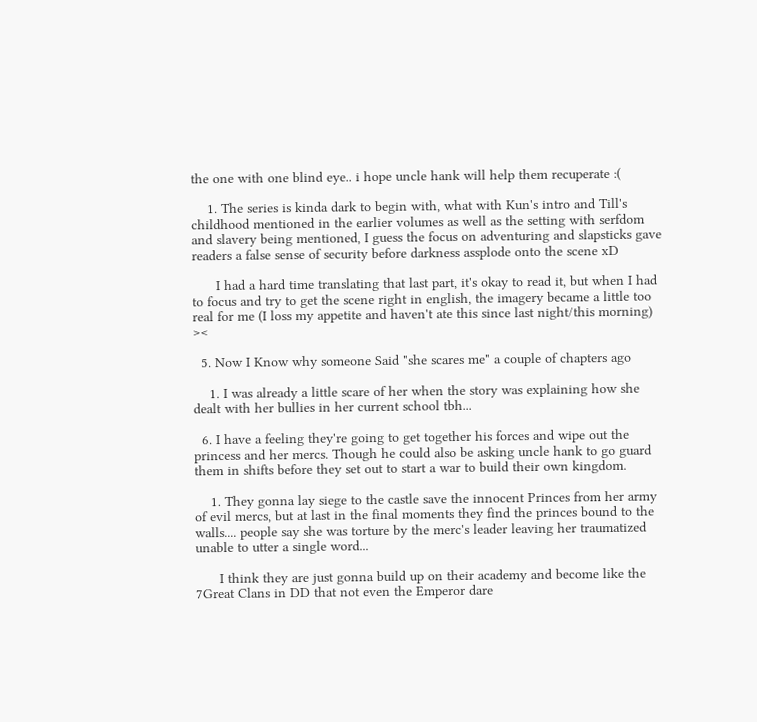the one with one blind eye.. i hope uncle hank will help them recuperate :(

    1. The series is kinda dark to begin with, what with Kun's intro and Till's childhood mentioned in the earlier volumes as well as the setting with serfdom and slavery being mentioned, I guess the focus on adventuring and slapsticks gave readers a false sense of security before darkness assplode onto the scene xD

      I had a hard time translating that last part, it's okay to read it, but when I had to focus and try to get the scene right in english, the imagery became a little too real for me (I loss my appetite and haven't ate this since last night/this morning) ><

  5. Now I Know why someone Said "she scares me" a couple of chapters ago

    1. I was already a little scare of her when the story was explaining how she dealt with her bullies in her current school tbh...

  6. I have a feeling they're going to get together his forces and wipe out the princess and her mercs. Though he could also be asking uncle hank to go guard them in shifts before they set out to start a war to build their own kingdom.

    1. They gonna lay siege to the castle save the innocent Princes from her army of evil mercs, but at last in the final moments they find the princes bound to the walls.... people say she was torture by the merc's leader leaving her traumatized unable to utter a single word...

      I think they are just gonna build up on their academy and become like the 7Great Clans in DD that not even the Emperor dare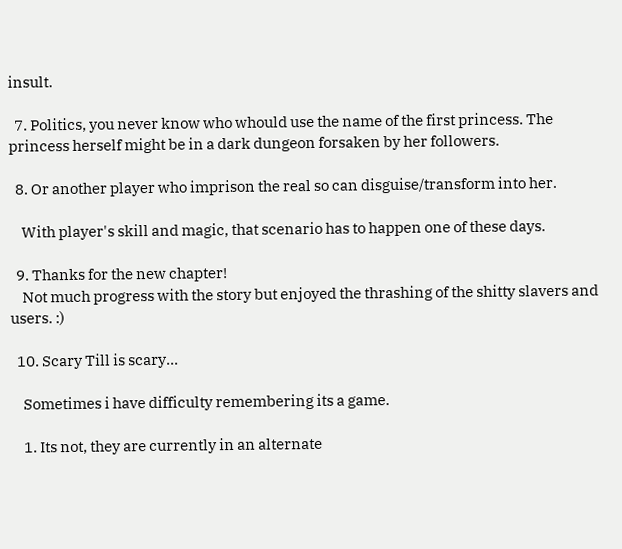insult.

  7. Politics, you never know who whould use the name of the first princess. The princess herself might be in a dark dungeon forsaken by her followers.

  8. Or another player who imprison the real so can disguise/transform into her.

    With player's skill and magic, that scenario has to happen one of these days.

  9. Thanks for the new chapter!
    Not much progress with the story but enjoyed the thrashing of the shitty slavers and users. :)

  10. Scary Till is scary...

    Sometimes i have difficulty remembering its a game.

    1. Its not, they are currently in an alternate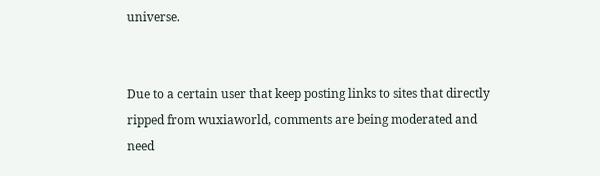universe.


Due to a certain user that keep posting links to sites that directly ripped from wuxiaworld, comments are being moderated and need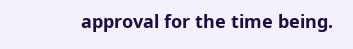approval for the time being.